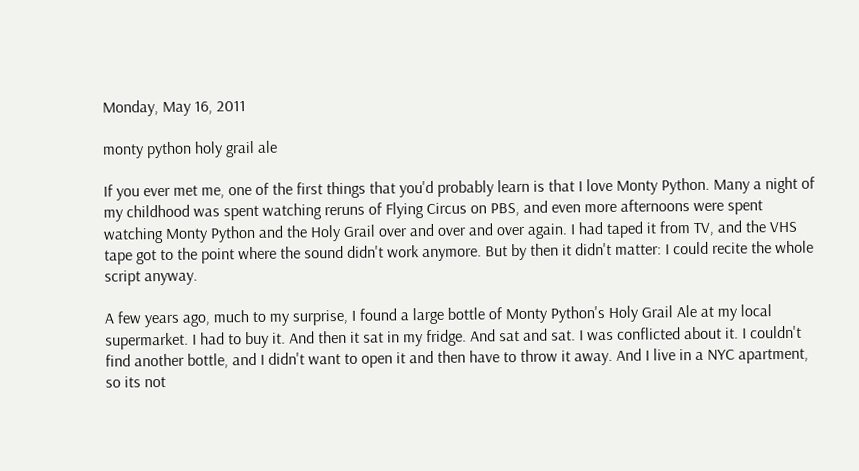Monday, May 16, 2011

monty python holy grail ale

If you ever met me, one of the first things that you'd probably learn is that I love Monty Python. Many a night of my childhood was spent watching reruns of Flying Circus on PBS, and even more afternoons were spent watching Monty Python and the Holy Grail over and over and over again. I had taped it from TV, and the VHS tape got to the point where the sound didn't work anymore. But by then it didn't matter: I could recite the whole script anyway.

A few years ago, much to my surprise, I found a large bottle of Monty Python's Holy Grail Ale at my local supermarket. I had to buy it. And then it sat in my fridge. And sat and sat. I was conflicted about it. I couldn't find another bottle, and I didn't want to open it and then have to throw it away. And I live in a NYC apartment, so its not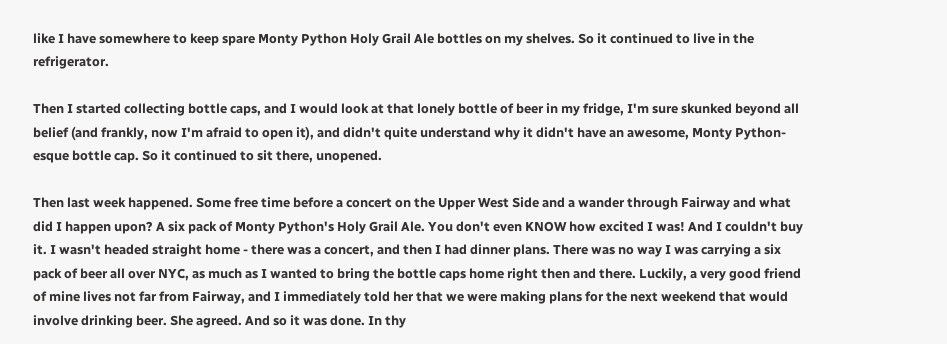like I have somewhere to keep spare Monty Python Holy Grail Ale bottles on my shelves. So it continued to live in the refrigerator.

Then I started collecting bottle caps, and I would look at that lonely bottle of beer in my fridge, I'm sure skunked beyond all belief (and frankly, now I'm afraid to open it), and didn't quite understand why it didn't have an awesome, Monty Python-esque bottle cap. So it continued to sit there, unopened.

Then last week happened. Some free time before a concert on the Upper West Side and a wander through Fairway and what did I happen upon? A six pack of Monty Python's Holy Grail Ale. You don't even KNOW how excited I was! And I couldn't buy it. I wasn't headed straight home - there was a concert, and then I had dinner plans. There was no way I was carrying a six pack of beer all over NYC, as much as I wanted to bring the bottle caps home right then and there. Luckily, a very good friend of mine lives not far from Fairway, and I immediately told her that we were making plans for the next weekend that would involve drinking beer. She agreed. And so it was done. In thy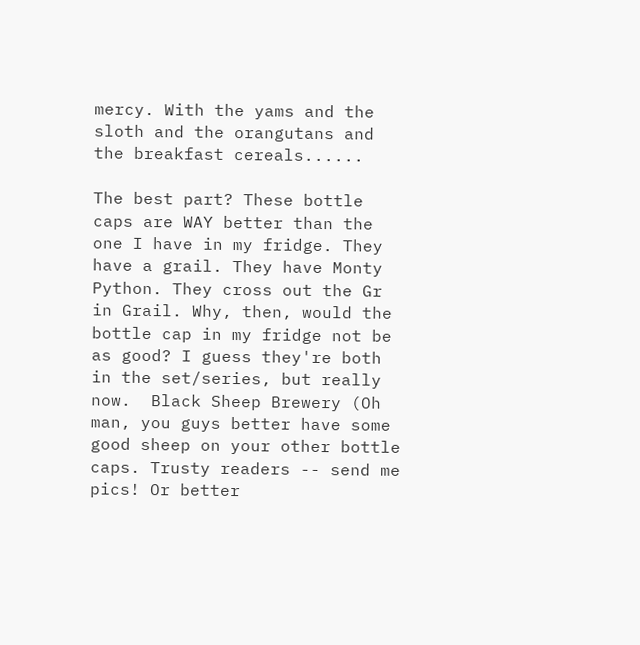mercy. With the yams and the sloth and the orangutans and the breakfast cereals......

The best part? These bottle caps are WAY better than the one I have in my fridge. They have a grail. They have Monty Python. They cross out the Gr in Grail. Why, then, would the bottle cap in my fridge not be as good? I guess they're both in the set/series, but really now.  Black Sheep Brewery (Oh man, you guys better have some good sheep on your other bottle caps. Trusty readers -- send me pics! Or better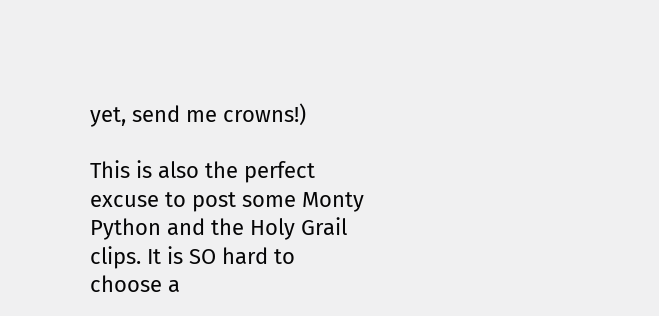yet, send me crowns!)

This is also the perfect excuse to post some Monty Python and the Holy Grail clips. It is SO hard to choose a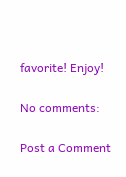favorite! Enjoy!

No comments:

Post a Comment